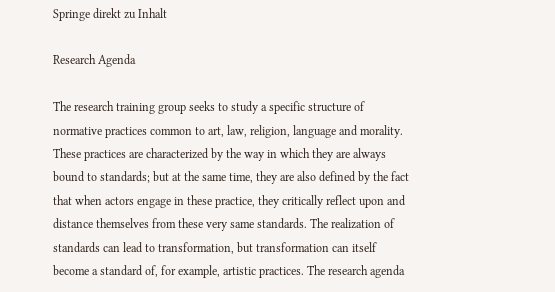Springe direkt zu Inhalt

Research Agenda

The research training group seeks to study a specific structure of normative practices common to art, law, religion, language and morality. These practices are characterized by the way in which they are always bound to standards; but at the same time, they are also defined by the fact that when actors engage in these practice, they critically reflect upon and distance themselves from these very same standards. The realization of standards can lead to transformation, but transformation can itself become a standard of, for example, artistic practices. The research agenda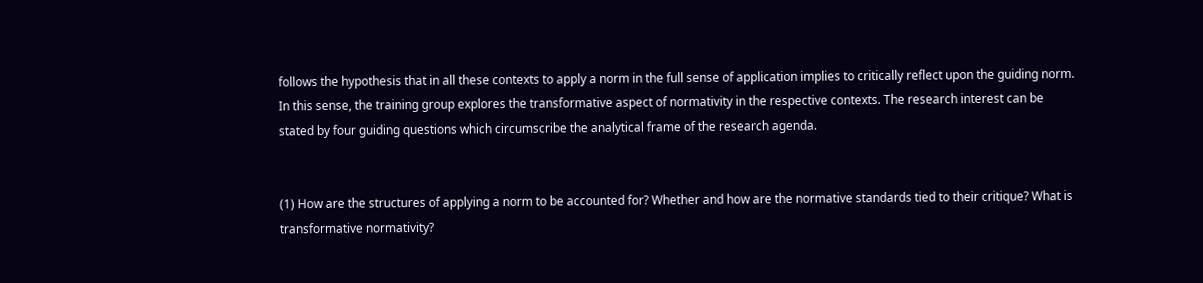follows the hypothesis that in all these contexts to apply a norm in the full sense of application implies to critically reflect upon the guiding norm. In this sense, the training group explores the transformative aspect of normativity in the respective contexts. The research interest can be stated by four guiding questions which circumscribe the analytical frame of the research agenda.


(1) How are the structures of applying a norm to be accounted for? Whether and how are the normative standards tied to their critique? What is transformative normativity?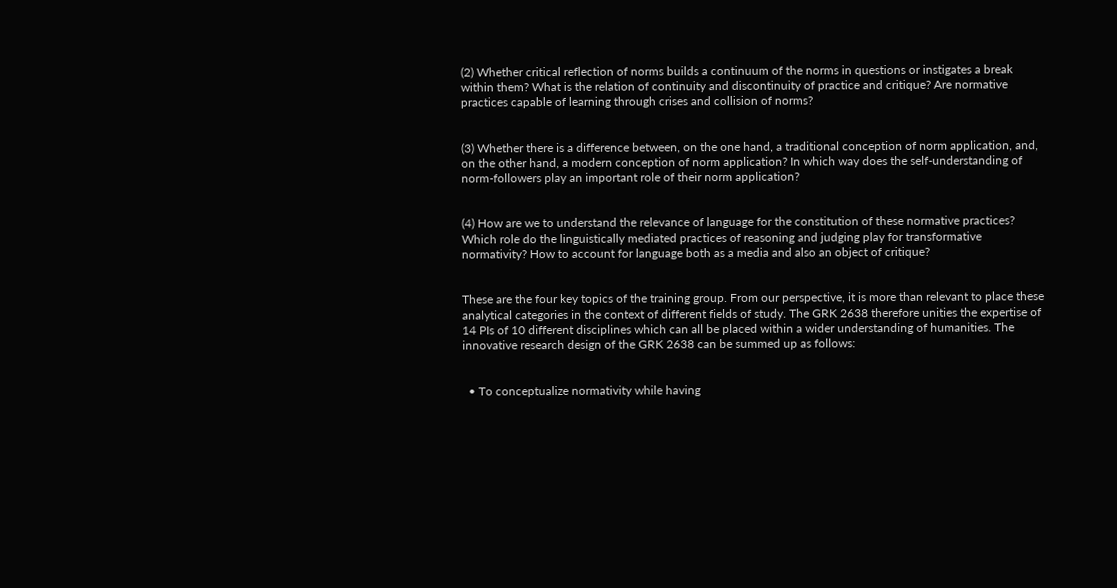(2) Whether critical reflection of norms builds a continuum of the norms in questions or instigates a break within them? What is the relation of continuity and discontinuity of practice and critique? Are normative practices capable of learning through crises and collision of norms?


(3) Whether there is a difference between, on the one hand, a traditional conception of norm application, and, on the other hand, a modern conception of norm application? In which way does the self-understanding of norm-followers play an important role of their norm application?


(4) How are we to understand the relevance of language for the constitution of these normative practices? Which role do the linguistically mediated practices of reasoning and judging play for transformative normativity? How to account for language both as a media and also an object of critique?


These are the four key topics of the training group. From our perspective, it is more than relevant to place these analytical categories in the context of different fields of study. The GRK 2638 therefore unities the expertise of 14 PIs of 10 different disciplines which can all be placed within a wider understanding of humanities. The innovative research design of the GRK 2638 can be summed up as follows:


  • To conceptualize normativity while having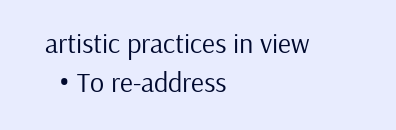artistic practices in view
  • To re-address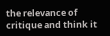the relevance of critique and think it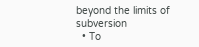beyond the limits of subversion
  • To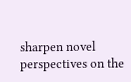sharpen novel perspectives on the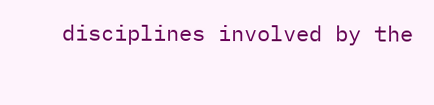disciplines involved by the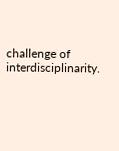challenge of interdisciplinarity.